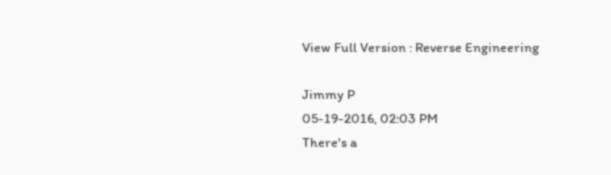View Full Version : Reverse Engineering

Jimmy P
05-19-2016, 02:03 PM
There's a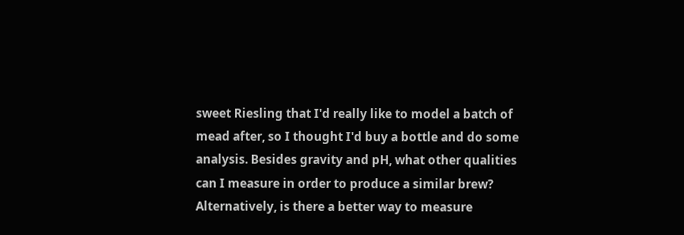sweet Riesling that I'd really like to model a batch of mead after, so I thought I'd buy a bottle and do some analysis. Besides gravity and pH, what other qualities can I measure in order to produce a similar brew? Alternatively, is there a better way to measure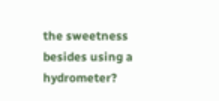the sweetness besides using a hydrometer?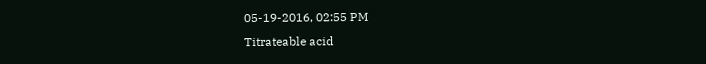05-19-2016, 02:55 PM
Titrateable acid